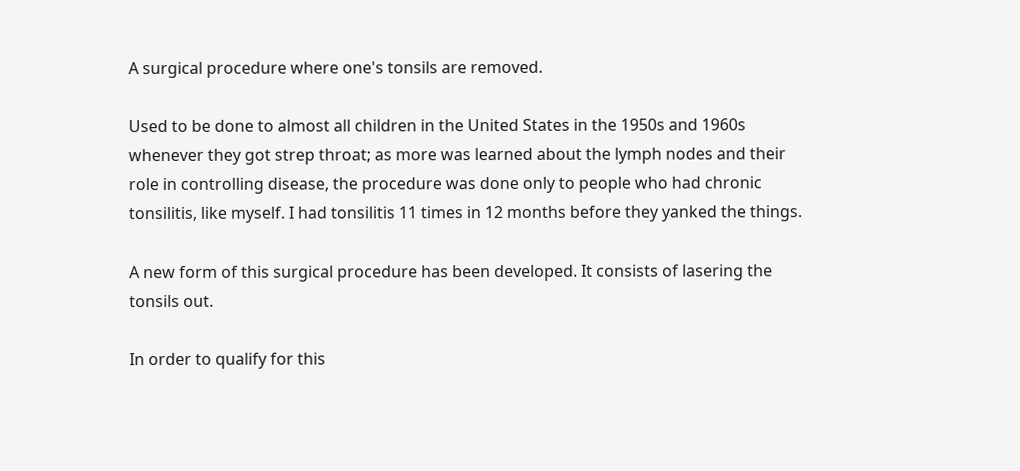A surgical procedure where one's tonsils are removed.

Used to be done to almost all children in the United States in the 1950s and 1960s whenever they got strep throat; as more was learned about the lymph nodes and their role in controlling disease, the procedure was done only to people who had chronic tonsilitis, like myself. I had tonsilitis 11 times in 12 months before they yanked the things.

A new form of this surgical procedure has been developed. It consists of lasering the tonsils out.

In order to qualify for this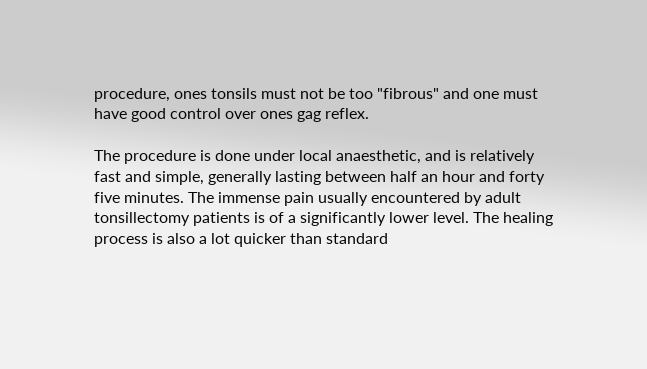procedure, ones tonsils must not be too "fibrous" and one must have good control over ones gag reflex.

The procedure is done under local anaesthetic, and is relatively fast and simple, generally lasting between half an hour and forty five minutes. The immense pain usually encountered by adult tonsillectomy patients is of a significantly lower level. The healing process is also a lot quicker than standard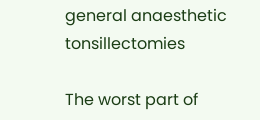general anaesthetic tonsillectomies

The worst part of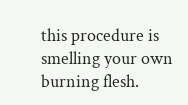this procedure is smelling your own burning flesh.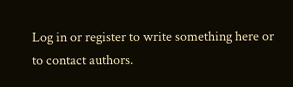Log in or register to write something here or to contact authors.